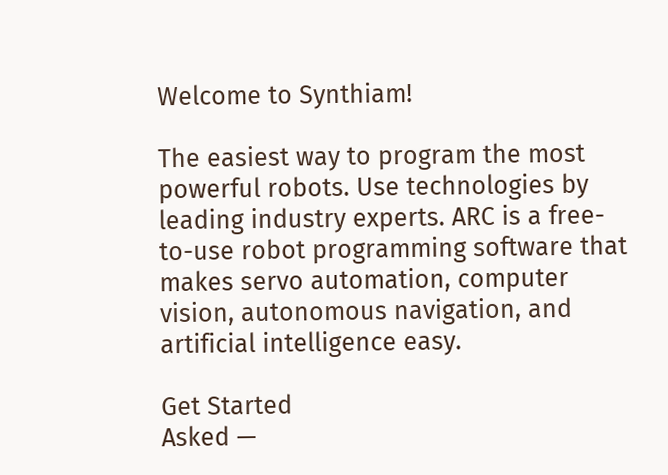Welcome to Synthiam!

The easiest way to program the most powerful robots. Use technologies by leading industry experts. ARC is a free-to-use robot programming software that makes servo automation, computer vision, autonomous navigation, and artificial intelligence easy.

Get Started
Asked —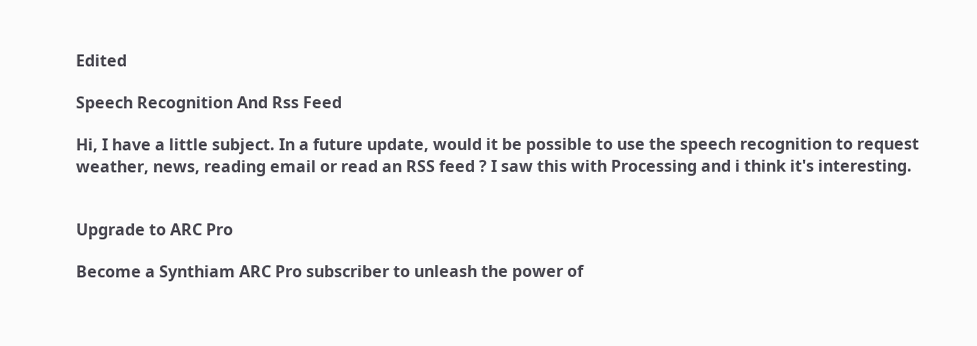Edited

Speech Recognition And Rss Feed

Hi, I have a little subject. In a future update, would it be possible to use the speech recognition to request weather, news, reading email or read an RSS feed ? I saw this with Processing and i think it's interesting.


Upgrade to ARC Pro

Become a Synthiam ARC Pro subscriber to unleash the power of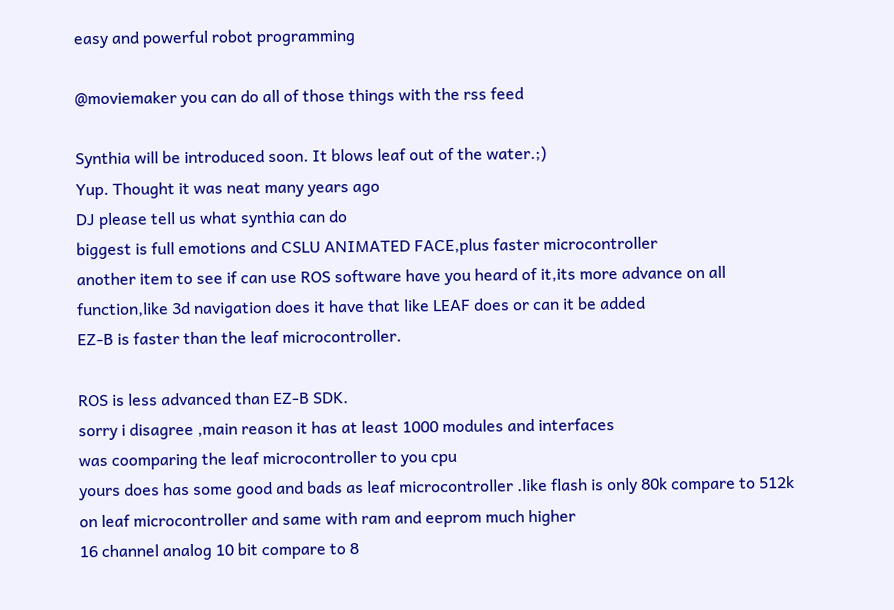easy and powerful robot programming

@moviemaker you can do all of those things with the rss feed

Synthia will be introduced soon. It blows leaf out of the water.;)
Yup. Thought it was neat many years ago
DJ please tell us what synthia can do
biggest is full emotions and CSLU ANIMATED FACE,plus faster microcontroller
another item to see if can use ROS software have you heard of it,its more advance on all function,like 3d navigation does it have that like LEAF does or can it be added
EZ-B is faster than the leaf microcontroller.

ROS is less advanced than EZ-B SDK.
sorry i disagree ,main reason it has at least 1000 modules and interfaces
was coomparing the leaf microcontroller to you cpu
yours does has some good and bads as leaf microcontroller .like flash is only 80k compare to 512k on leaf microcontroller and same with ram and eeprom much higher
16 channel analog 10 bit compare to 8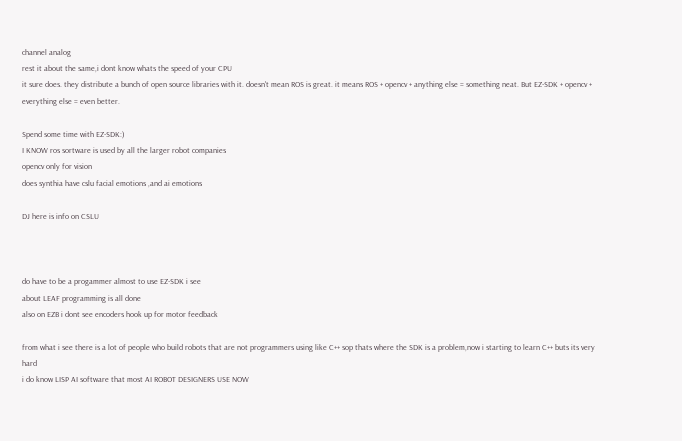channel analog
rest it about the same,i dont know whats the speed of your CPU
it sure does. they distribute a bunch of open source libraries with it. doesn't mean ROS is great. it means ROS + opencv + anything else = something neat. But EZ-SDK + opencv + everything else = even better.

Spend some time with EZ-SDK:)
I KNOW ros sortware is used by all the larger robot companies
opencv only for vision
does synthia have cslu facial emotions ,and ai emotions

DJ here is info on CSLU



do have to be a progammer almost to use EZ-SDK i see
about LEAF programming is all done
also on EZB i dont see encoders hook up for motor feedback

from what i see there is a lot of people who build robots that are not programmers using like C++ sop thats where the SDK is a problem,now i starting to learn C++ buts its very hard
i do know LISP AI software that most AI ROBOT DESIGNERS USE NOW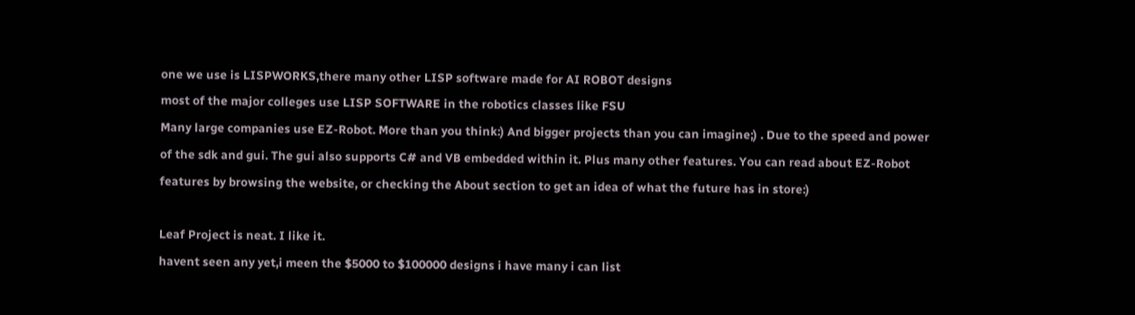one we use is LISPWORKS,there many other LISP software made for AI ROBOT designs
most of the major colleges use LISP SOFTWARE in the robotics classes like FSU
Many large companies use EZ-Robot. More than you think:) And bigger projects than you can imagine;) . Due to the speed and power of the sdk and gui. The gui also supports C# and VB embedded within it. Plus many other features. You can read about EZ-Robot features by browsing the website, or checking the About section to get an idea of what the future has in store:)

Leaf Project is neat. I like it.
havent seen any yet,i meen the $5000 to $100000 designs i have many i can list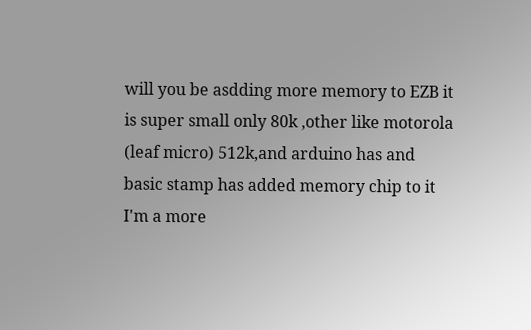will you be asdding more memory to EZB it is super small only 80k ,other like motorola (leaf micro) 512k,and arduino has and basic stamp has added memory chip to it
I'm a more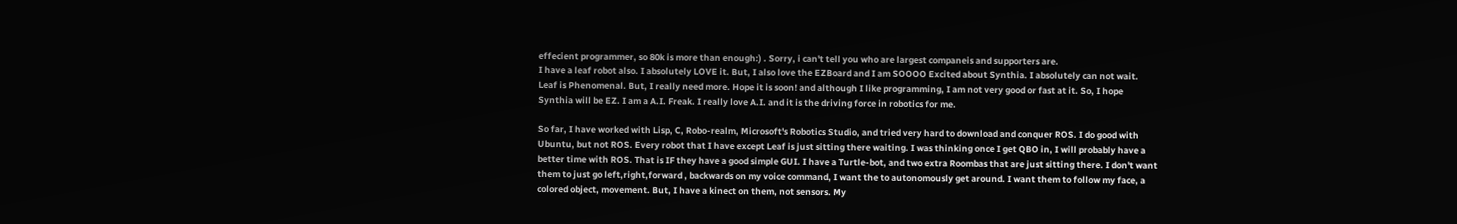effecient programmer, so 80k is more than enough:) . Sorry, i can't tell you who are largest companeis and supporters are.
I have a leaf robot also. I absolutely LOVE it. But, I also love the EZBoard and I am SOOOO Excited about Synthia. I absolutely can not wait. Leaf is Phenomenal. But, I really need more. Hope it is soon! and although I like programming, I am not very good or fast at it. So, I hope Synthia will be EZ. I am a A.I. Freak. I really love A.I. and it is the driving force in robotics for me.

So far, I have worked with Lisp, C, Robo-realm, Microsoft's Robotics Studio, and tried very hard to download and conquer ROS. I do good with Ubuntu, but not ROS. Every robot that I have except Leaf is just sitting there waiting. I was thinking once I get QBO in, I will probably have a better time with ROS. That is IF they have a good simple GUI. I have a Turtle-bot, and two extra Roombas that are just sitting there. I don't want them to just go left,right,forward , backwards on my voice command, I want the to autonomously get around. I want them to follow my face, a colored object, movement. But, I have a kinect on them, not sensors. My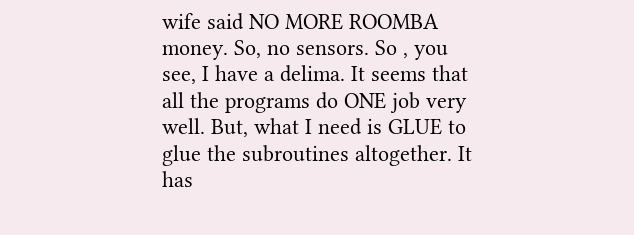wife said NO MORE ROOMBA money. So, no sensors. So , you see, I have a delima. It seems that all the programs do ONE job very well. But, what I need is GLUE to glue the subroutines altogether. It has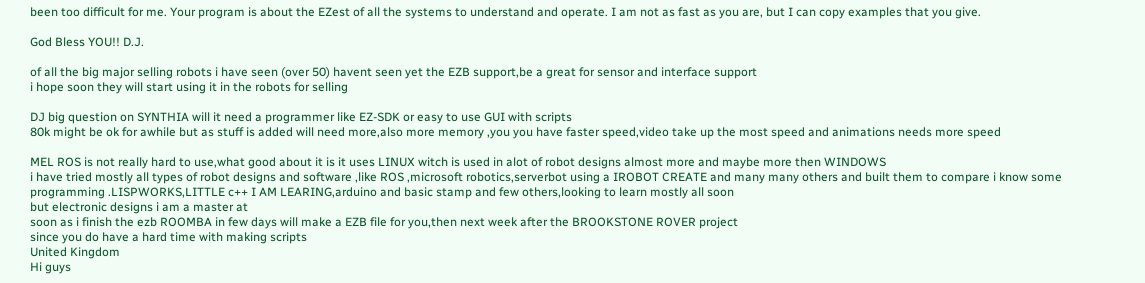been too difficult for me. Your program is about the EZest of all the systems to understand and operate. I am not as fast as you are, but I can copy examples that you give.

God Bless YOU!! D.J.

of all the big major selling robots i have seen (over 50) havent seen yet the EZB support,be a great for sensor and interface support
i hope soon they will start using it in the robots for selling

DJ big question on SYNTHIA will it need a programmer like EZ-SDK or easy to use GUI with scripts
80k might be ok for awhile but as stuff is added will need more,also more memory ,you you have faster speed,video take up the most speed and animations needs more speed

MEL ROS is not really hard to use,what good about it is it uses LINUX witch is used in alot of robot designs almost more and maybe more then WINDOWS
i have tried mostly all types of robot designs and software ,like ROS ,microsoft robotics,serverbot using a IROBOT CREATE and many many others and built them to compare i know some programming .LISPWORKS,LITTLE c++ I AM LEARING,arduino and basic stamp and few others,looking to learn mostly all soon
but electronic designs i am a master at
soon as i finish the ezb ROOMBA in few days will make a EZB file for you,then next week after the BROOKSTONE ROVER project
since you do have a hard time with making scripts
United Kingdom
Hi guys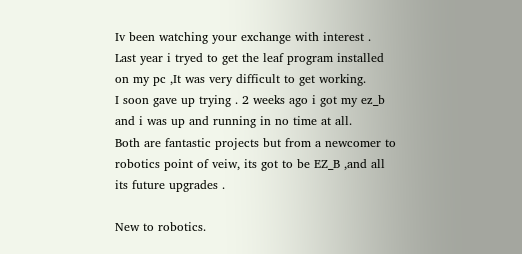Iv been watching your exchange with interest .
Last year i tryed to get the leaf program installed on my pc ,It was very difficult to get working.
I soon gave up trying . 2 weeks ago i got my ez_b and i was up and running in no time at all.
Both are fantastic projects but from a newcomer to robotics point of veiw, its got to be EZ_B ,and all its future upgrades .

New to robotics.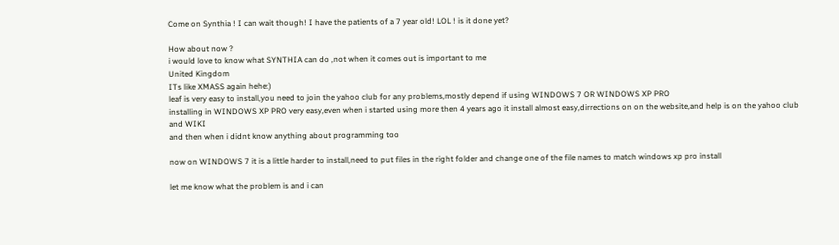Come on Synthia ! I can wait though! I have the patients of a 7 year old! LOL ! is it done yet?

How about now ?
i would love to know what SYNTHIA can do ,not when it comes out is important to me
United Kingdom
ITs like XMASS again hehe:)
leaf is very easy to install,you need to join the yahoo club for any problems,mostly depend if using WINDOWS 7 OR WINDOWS XP PRO
installing in WINDOWS XP PRO very easy,even when i started using more then 4 years ago it install almost easy,dirrections on on the website,and help is on the yahoo club and WIKI
and then when i didnt know anything about programming too

now on WINDOWS 7 it is a little harder to install,need to put files in the right folder and change one of the file names to match windows xp pro install

let me know what the problem is and i can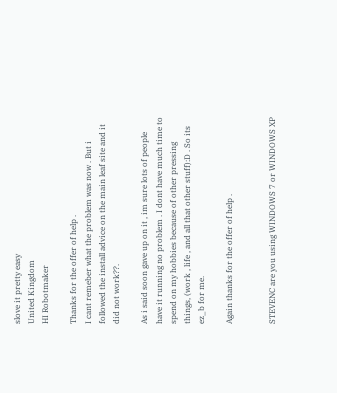slove it pretty easy
United Kingdom
HI Robotmaker

Thanks for the offer of help .
I cant remeber what the problem was now . But i followed the install advice on the main leaf site and it did not work??.

As i said soon gave up on it , im sure lots of people have it running no problem . I dont have much time to spend on my hobbies because of other pressing things, (work , life , and all that other stuff):D . So its ez_b for me.

Again thanks for the offer of help .


STEVENC are you using WINDOWS 7 or WINDOWS XP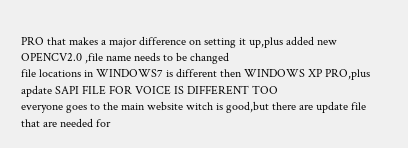PRO that makes a major difference on setting it up,plus added new OPENCV2.0 ,file name needs to be changed
file locations in WINDOWS7 is different then WINDOWS XP PRO,plus apdate SAPI FILE FOR VOICE IS DIFFERENT TOO
everyone goes to the main website witch is good,but there are update file that are needed for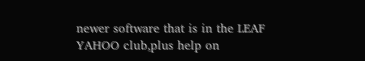newer software that is in the LEAF YAHOO club,plus help on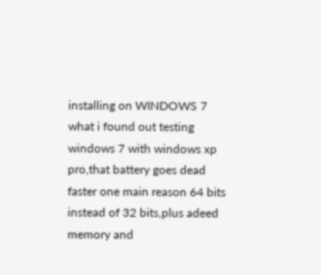installing on WINDOWS 7
what i found out testing windows 7 with windows xp pro,that battery goes dead faster one main reason 64 bits instead of 32 bits,plus adeed memory and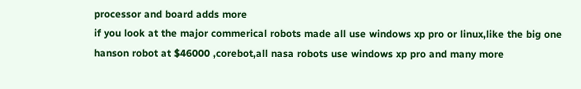processor and board adds more
if you look at the major commerical robots made all use windows xp pro or linux,like the big one hanson robot at $46000 ,corebot,all nasa robots use windows xp pro and many more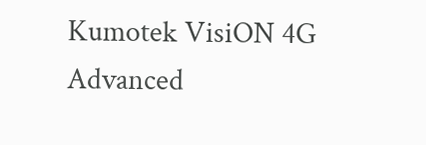Kumotek VisiON 4G Advanced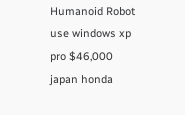Humanoid Robot use windows xp pro $46,000
japan honda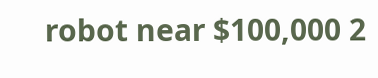robot near $100,000 2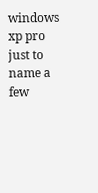windows xp pro
just to name a few